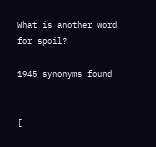What is another word for spoil?

1945 synonyms found


[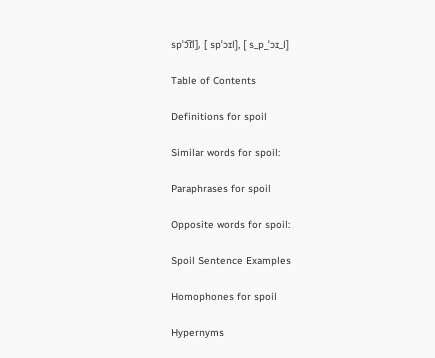spˈɔ͡ɪl], [ spˈɔɪl], [ s_p_ˈɔɪ_l]

Table of Contents

Definitions for spoil

Similar words for spoil:

Paraphrases for spoil

Opposite words for spoil:

Spoil Sentence Examples

Homophones for spoil

Hypernyms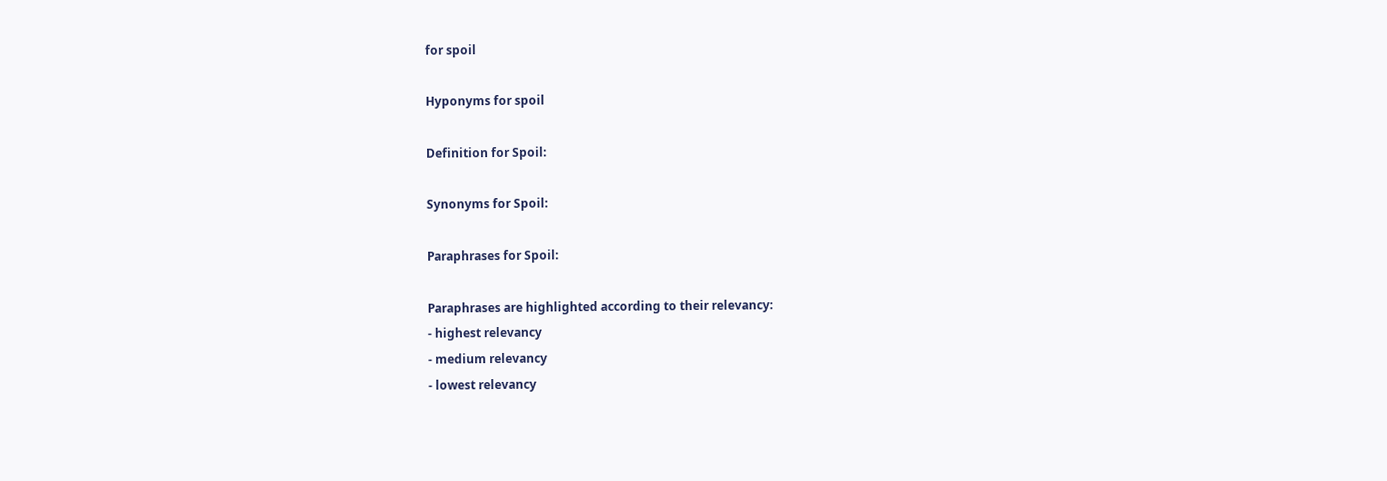for spoil

Hyponyms for spoil

Definition for Spoil:

Synonyms for Spoil:

Paraphrases for Spoil:

Paraphrases are highlighted according to their relevancy:
- highest relevancy
- medium relevancy
- lowest relevancy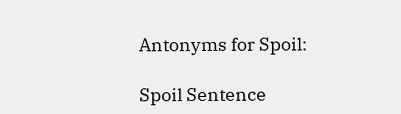Antonyms for Spoil:

Spoil Sentence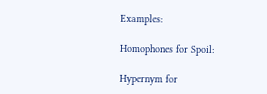Examples:

Homophones for Spoil:

Hypernym for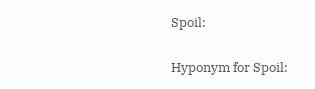Spoil:

Hyponym for Spoil: